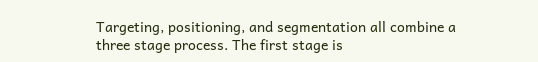Targeting, positioning, and segmentation all combine a three stage process. The first stage is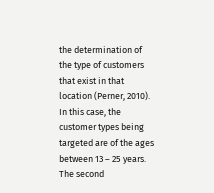the determination of the type of customers that exist in that location (Perner, 2010). In this case, the customer types being targeted are of the ages between 13 – 25 years. The second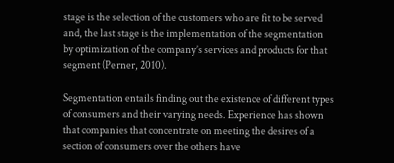stage is the selection of the customers who are fit to be served and, the last stage is the implementation of the segmentation by optimization of the company’s services and products for that segment (Perner, 2010).

Segmentation entails finding out the existence of different types of consumers and their varying needs. Experience has shown that companies that concentrate on meeting the desires of a section of consumers over the others have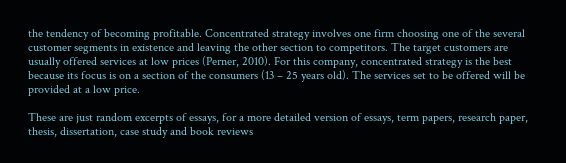the tendency of becoming profitable. Concentrated strategy involves one firm choosing one of the several customer segments in existence and leaving the other section to competitors. The target customers are usually offered services at low prices (Perner, 2010). For this company, concentrated strategy is the best because its focus is on a section of the consumers (13 – 25 years old). The services set to be offered will be provided at a low price.

These are just random excerpts of essays, for a more detailed version of essays, term papers, research paper, thesis, dissertation, case study and book reviews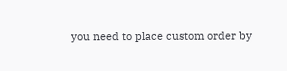you need to place custom order by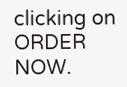clicking on ORDER NOW.